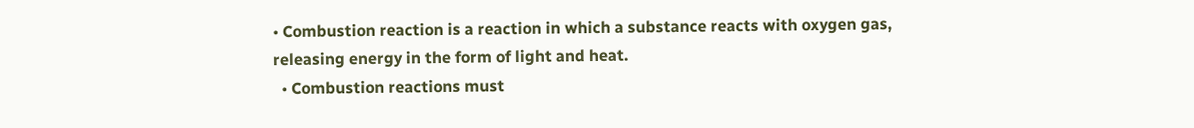• Combustion reaction is a reaction in which a substance reacts with oxygen gas, releasing energy in the form of light and heat.
  • Combustion reactions must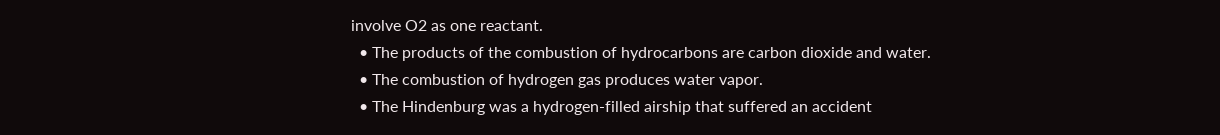involve O2 as one reactant.
  • The products of the combustion of hydrocarbons are carbon dioxide and water.
  • The combustion of hydrogen gas produces water vapor.
  • The Hindenburg was a hydrogen-filled airship that suffered an accident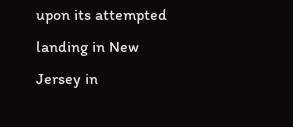upon its attempted landing in New Jersey in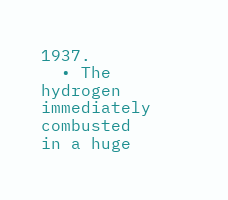1937.
  • The hydrogen immediately combusted in a huge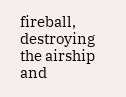fireball, destroying the airship and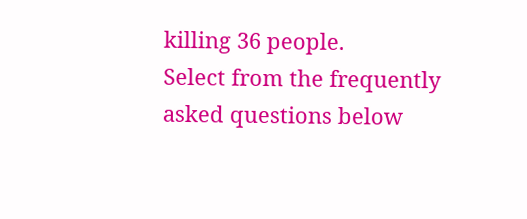killing 36 people.
Select from the frequently asked questions below